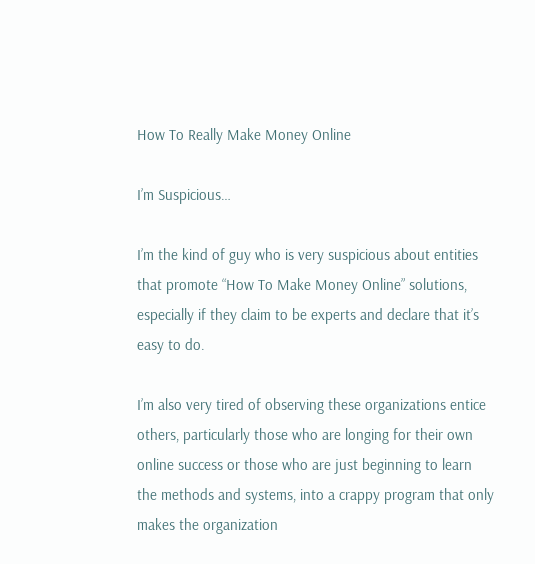How To Really Make Money Online

I’m Suspicious…

I’m the kind of guy who is very suspicious about entities that promote “How To Make Money Online” solutions, especially if they claim to be experts and declare that it’s easy to do.

I’m also very tired of observing these organizations entice others, particularly those who are longing for their own online success or those who are just beginning to learn the methods and systems, into a crappy program that only makes the organization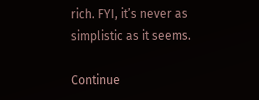rich. FYI, it’s never as simplistic as it seems.

Continue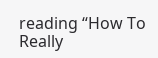reading “How To Really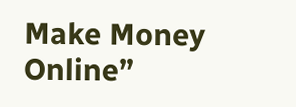Make Money Online”